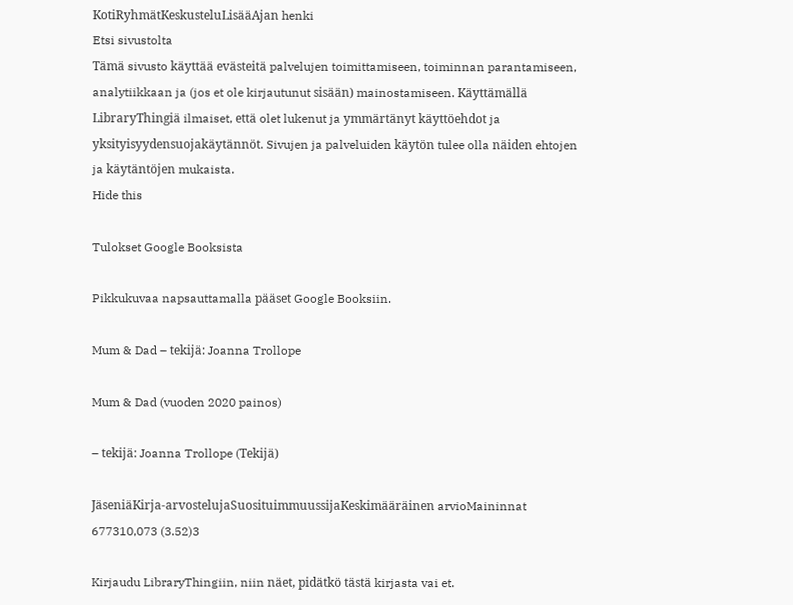KotiRyhmätKeskusteluLisääAjan henki
Etsi sivustolta
Tämä sivusto käyttää evästeitä palvelujen toimittamiseen, toiminnan parantamiseen, analytiikkaan ja (jos et ole kirjautunut sisään) mainostamiseen. Käyttämällä LibraryThingiä ilmaiset, että olet lukenut ja ymmärtänyt käyttöehdot ja yksityisyydensuojakäytännöt. Sivujen ja palveluiden käytön tulee olla näiden ehtojen ja käytäntöjen mukaista.
Hide this

Tulokset Google Booksista

Pikkukuvaa napsauttamalla pääset Google Booksiin.

Mum & Dad – tekijä: Joanna Trollope

Mum & Dad (vuoden 2020 painos)

– tekijä: Joanna Trollope (Tekijä)

JäseniäKirja-arvostelujaSuosituimmuussijaKeskimääräinen arvioMaininnat
677310,073 (3.52)3

Kirjaudu LibraryThingiin, niin näet, pidätkö tästä kirjasta vai et.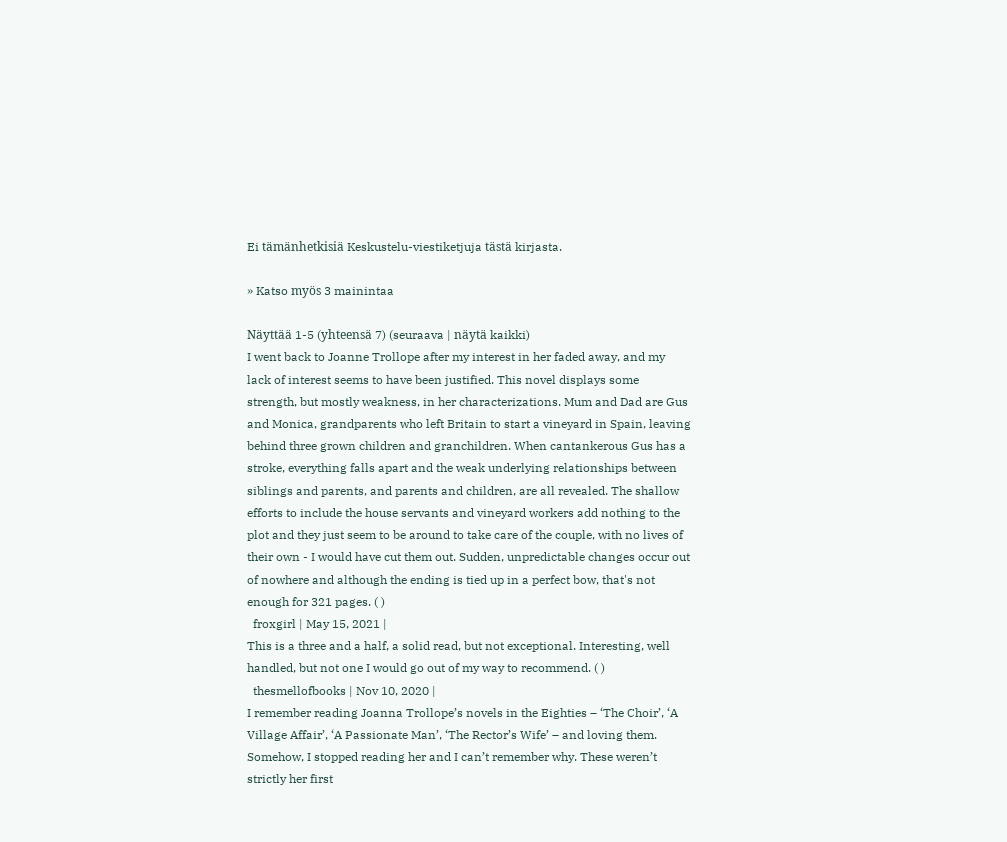Ei tämänhetkisiä Keskustelu-viestiketjuja tästä kirjasta.

» Katso myös 3 mainintaa

Näyttää 1-5 (yhteensä 7) (seuraava | näytä kaikki)
I went back to Joanne Trollope after my interest in her faded away, and my lack of interest seems to have been justified. This novel displays some strength, but mostly weakness, in her characterizations. Mum and Dad are Gus and Monica, grandparents who left Britain to start a vineyard in Spain, leaving behind three grown children and granchildren. When cantankerous Gus has a stroke, everything falls apart and the weak underlying relationships between siblings and parents, and parents and children, are all revealed. The shallow efforts to include the house servants and vineyard workers add nothing to the plot and they just seem to be around to take care of the couple, with no lives of their own - I would have cut them out. Sudden, unpredictable changes occur out of nowhere and although the ending is tied up in a perfect bow, that's not enough for 321 pages. ( )
  froxgirl | May 15, 2021 |
This is a three and a half, a solid read, but not exceptional. Interesting, well handled, but not one I would go out of my way to recommend. ( )
  thesmellofbooks | Nov 10, 2020 |
I remember reading Joanna Trollope’s novels in the Eighties – ‘The Choir’, ‘A Village Affair’, ‘A Passionate Man’, ‘The Rector’s Wife’ – and loving them. Somehow, I stopped reading her and I can’t remember why. These weren’t strictly her first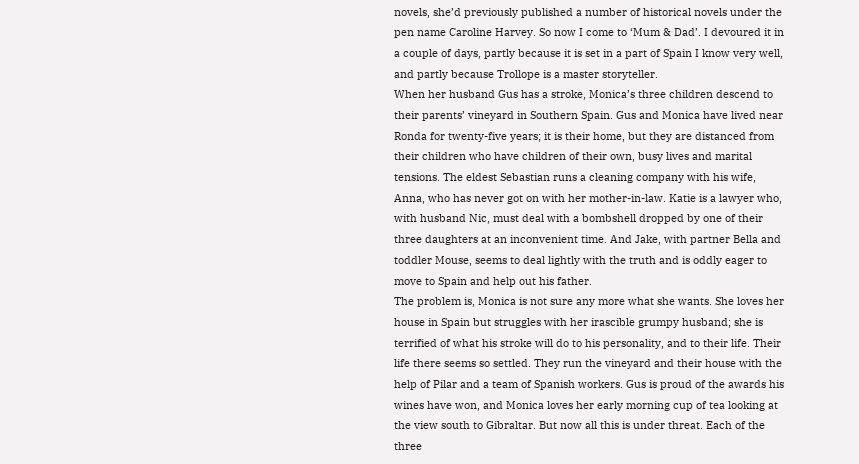novels, she’d previously published a number of historical novels under the pen name Caroline Harvey. So now I come to ‘Mum & Dad’. I devoured it in a couple of days, partly because it is set in a part of Spain I know very well, and partly because Trollope is a master storyteller.
When her husband Gus has a stroke, Monica’s three children descend to their parents’ vineyard in Southern Spain. Gus and Monica have lived near Ronda for twenty-five years; it is their home, but they are distanced from their children who have children of their own, busy lives and marital tensions. The eldest Sebastian runs a cleaning company with his wife, Anna, who has never got on with her mother-in-law. Katie is a lawyer who, with husband Nic, must deal with a bombshell dropped by one of their three daughters at an inconvenient time. And Jake, with partner Bella and toddler Mouse, seems to deal lightly with the truth and is oddly eager to move to Spain and help out his father.
The problem is, Monica is not sure any more what she wants. She loves her house in Spain but struggles with her irascible grumpy husband; she is terrified of what his stroke will do to his personality, and to their life. Their life there seems so settled. They run the vineyard and their house with the help of Pilar and a team of Spanish workers. Gus is proud of the awards his wines have won, and Monica loves her early morning cup of tea looking at the view south to Gibraltar. But now all this is under threat. Each of the three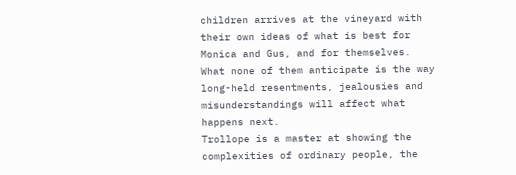children arrives at the vineyard with their own ideas of what is best for Monica and Gus, and for themselves. What none of them anticipate is the way long-held resentments, jealousies and misunderstandings will affect what happens next.
Trollope is a master at showing the complexities of ordinary people, the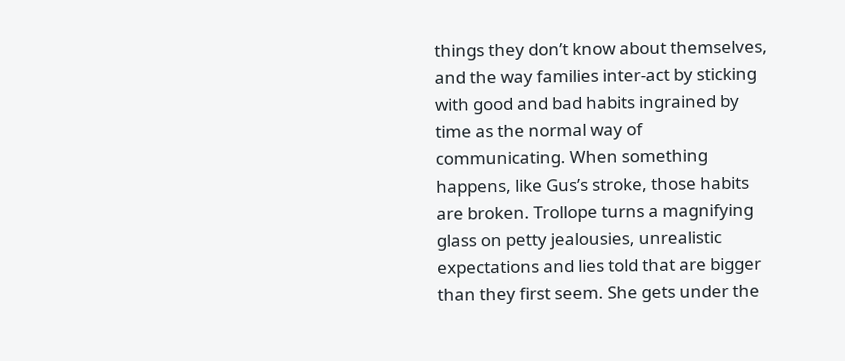things they don’t know about themselves, and the way families inter-act by sticking with good and bad habits ingrained by time as the normal way of communicating. When something happens, like Gus’s stroke, those habits are broken. Trollope turns a magnifying glass on petty jealousies, unrealistic expectations and lies told that are bigger than they first seem. She gets under the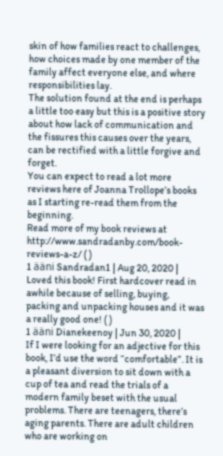skin of how families react to challenges, how choices made by one member of the family affect everyone else, and where responsibilities lay.
The solution found at the end is perhaps a little too easy but this is a positive story about how lack of communication and the fissures this causes over the years, can be rectified with a little forgive and forget.
You can expect to read a lot more reviews here of Joanna Trollope’s books as I starting re-read them from the beginning.
Read more of my book reviews at http://www.sandradanby.com/book-reviews-a-z/ ( )
1 ääni Sandradan1 | Aug 20, 2020 |
Loved this book! First hardcover read in awhile because of selling, buying, packing and unpacking houses and it was a really good one! ( )
1 ääni Dianekeenoy | Jun 30, 2020 |
If I were looking for an adjective for this book, I’d use the word “comfortable”. It is a pleasant diversion to sit down with a cup of tea and read the trials of a modern family beset with the usual problems. There are teenagers, there’s aging parents. There are adult children who are working on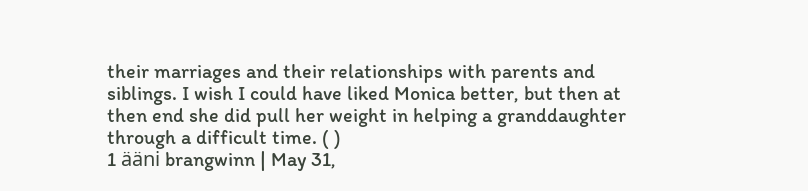their marriages and their relationships with parents and siblings. I wish I could have liked Monica better, but then at then end she did pull her weight in helping a granddaughter through a difficult time. ( )
1 ääni brangwinn | May 31,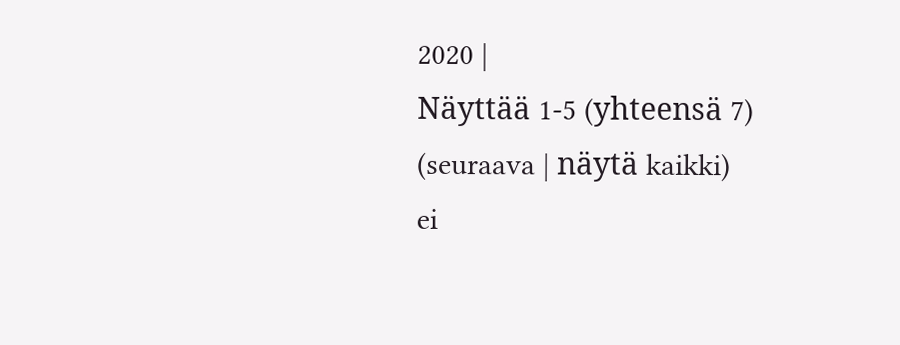2020 |
Näyttää 1-5 (yhteensä 7) (seuraava | näytä kaikki)
ei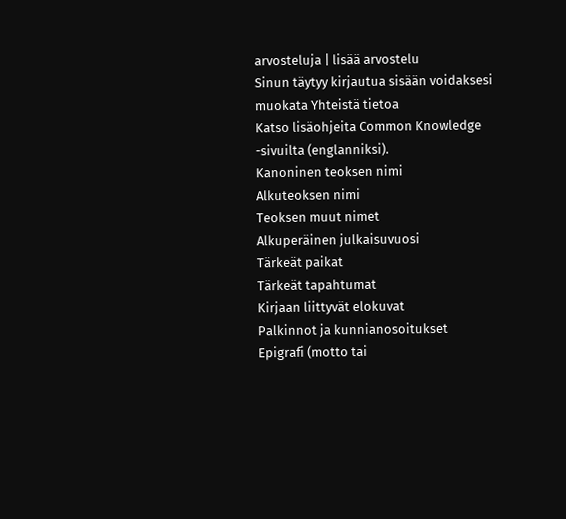arvosteluja | lisää arvostelu
Sinun täytyy kirjautua sisään voidaksesi muokata Yhteistä tietoa
Katso lisäohjeita Common Knowledge -sivuilta (englanniksi).
Kanoninen teoksen nimi
Alkuteoksen nimi
Teoksen muut nimet
Alkuperäinen julkaisuvuosi
Tärkeät paikat
Tärkeät tapahtumat
Kirjaan liittyvät elokuvat
Palkinnot ja kunnianosoitukset
Epigrafi (motto tai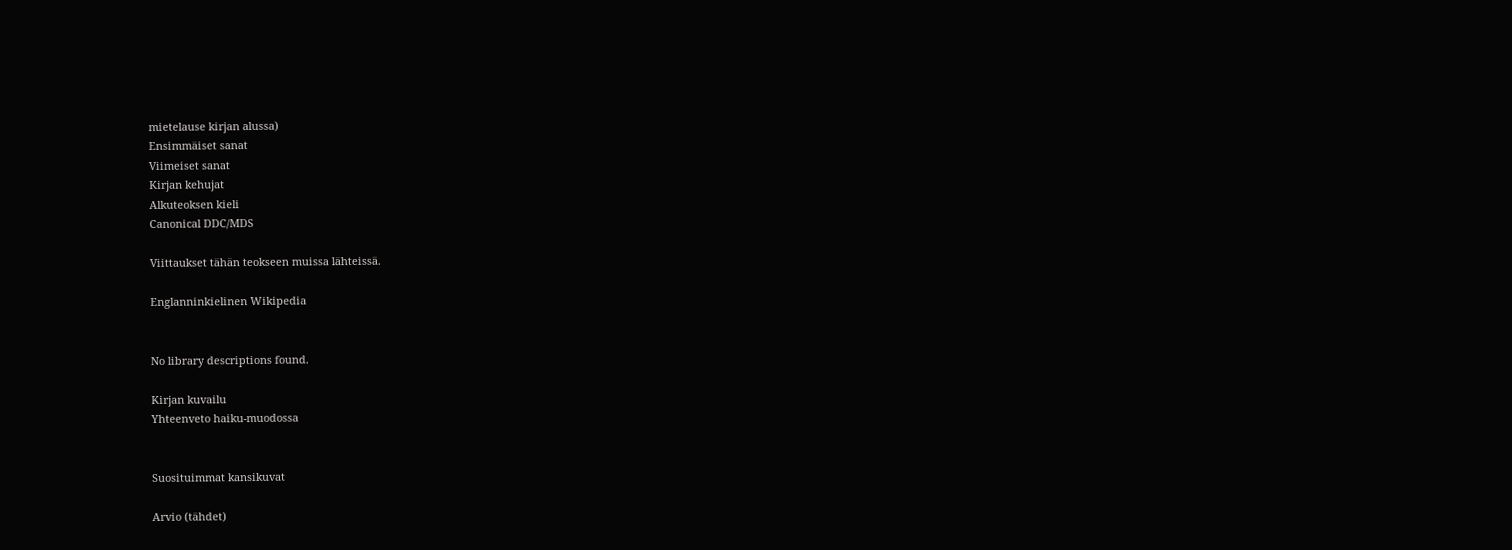mietelause kirjan alussa)
Ensimmäiset sanat
Viimeiset sanat
Kirjan kehujat
Alkuteoksen kieli
Canonical DDC/MDS

Viittaukset tähän teokseen muissa lähteissä.

Englanninkielinen Wikipedia


No library descriptions found.

Kirjan kuvailu
Yhteenveto haiku-muodossa


Suosituimmat kansikuvat

Arvio (tähdet)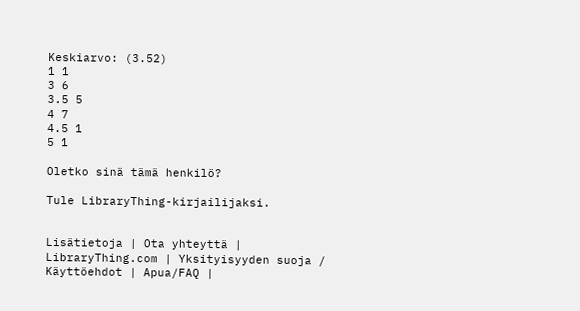Keskiarvo: (3.52)
1 1
3 6
3.5 5
4 7
4.5 1
5 1

Oletko sinä tämä henkilö?

Tule LibraryThing-kirjailijaksi.


Lisätietoja | Ota yhteyttä | LibraryThing.com | Yksityisyyden suoja / Käyttöehdot | Apua/FAQ |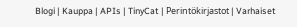Blogi | Kauppa | APIs | TinyCat | Perintökirjastot | Varhaiset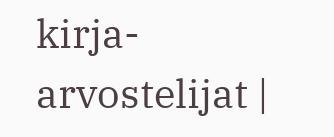kirja-arvostelijat |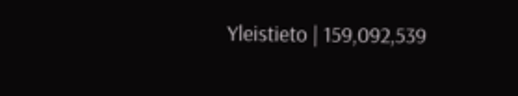Yleistieto | 159,092,539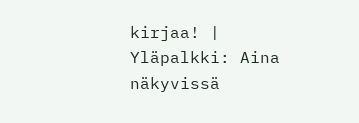kirjaa! | Yläpalkki: Aina näkyvissä